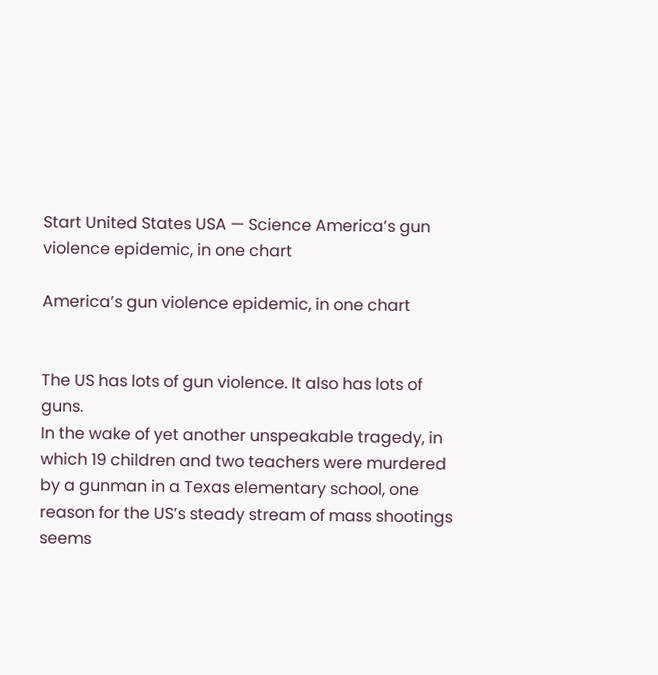Start United States USA — Science America’s gun violence epidemic, in one chart

America’s gun violence epidemic, in one chart


The US has lots of gun violence. It also has lots of guns.
In the wake of yet another unspeakable tragedy, in which 19 children and two teachers were murdered by a gunman in a Texas elementary school, one reason for the US’s steady stream of mass shootings seems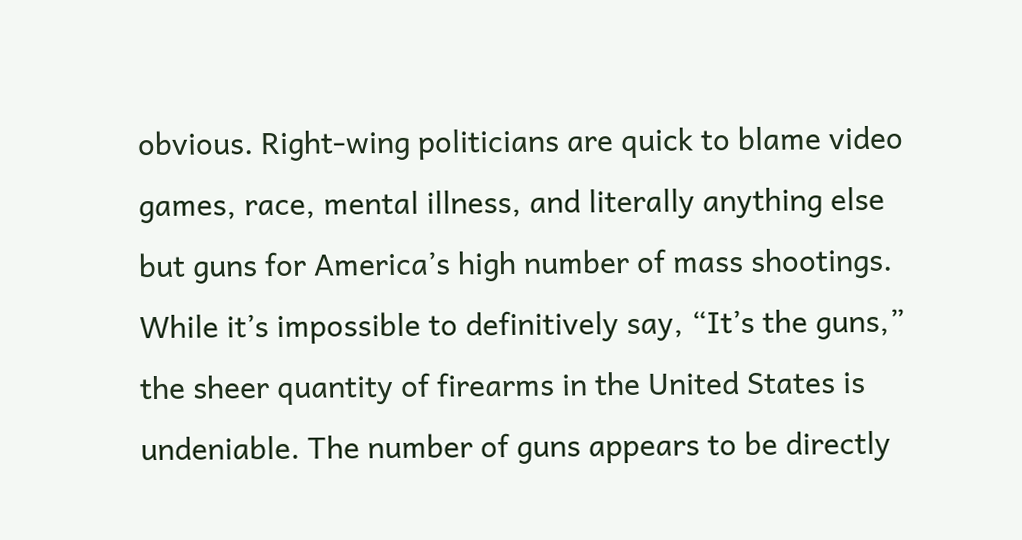obvious. Right-wing politicians are quick to blame video games, race, mental illness, and literally anything else but guns for America’s high number of mass shootings. While it’s impossible to definitively say, “It’s the guns,” the sheer quantity of firearms in the United States is undeniable. The number of guns appears to be directly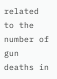related to the number of gun deaths in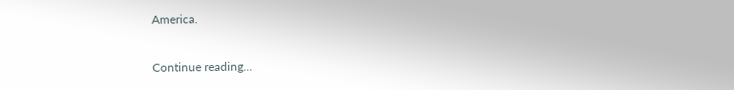America.

Continue reading...